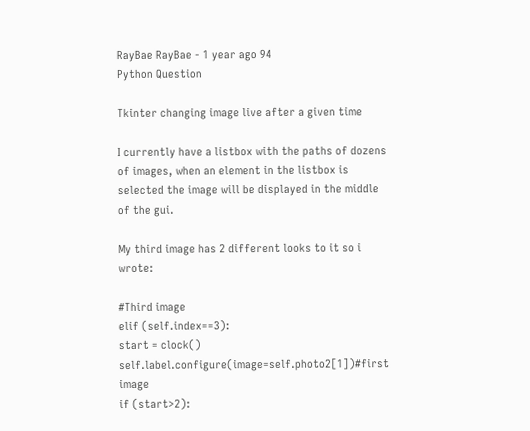RayBae RayBae - 1 year ago 94
Python Question

Tkinter changing image live after a given time

I currently have a listbox with the paths of dozens of images, when an element in the listbox is selected the image will be displayed in the middle of the gui.

My third image has 2 different looks to it so i wrote:

#Third image
elif (self.index==3):
start = clock()
self.label.configure(image=self.photo2[1])#first image
if (start>2):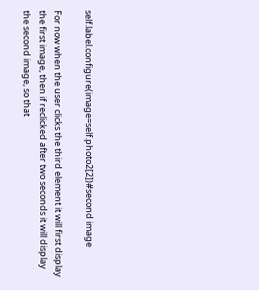self.label.configure(image=self.photo2[2])#second image

For now when the user clicks the third element it will first display the first image, then if reclicked after two seconds it will display the second image, so that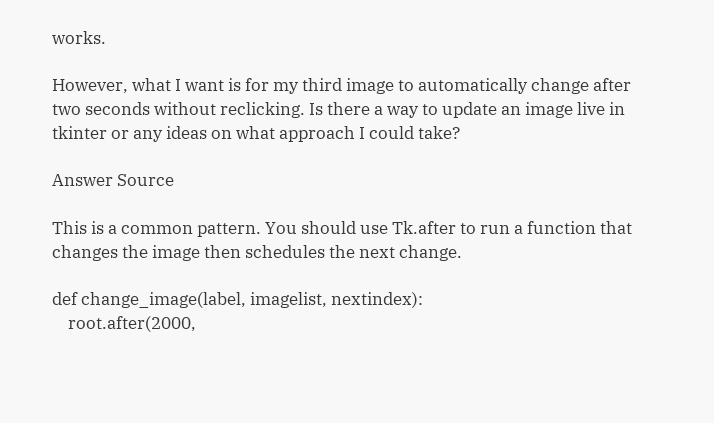works.

However, what I want is for my third image to automatically change after two seconds without reclicking. Is there a way to update an image live in tkinter or any ideas on what approach I could take?

Answer Source

This is a common pattern. You should use Tk.after to run a function that changes the image then schedules the next change.

def change_image(label, imagelist, nextindex):
    root.after(2000,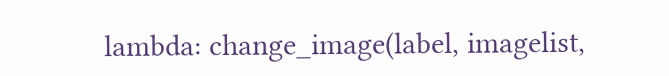lambda: change_image(label, imagelist,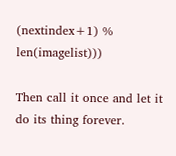(nextindex+1) % len(imagelist)))

Then call it once and let it do its thing forever.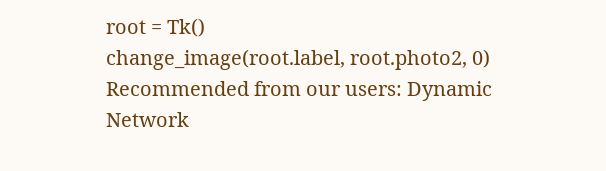root = Tk()
change_image(root.label, root.photo2, 0)
Recommended from our users: Dynamic Network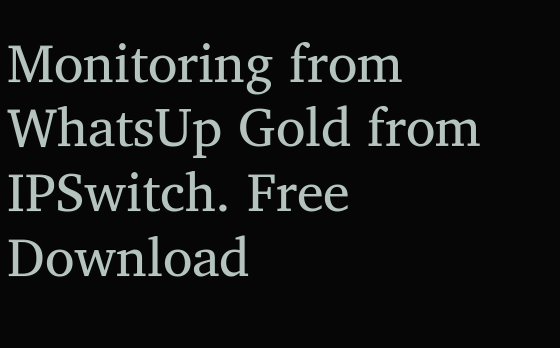Monitoring from WhatsUp Gold from IPSwitch. Free Download